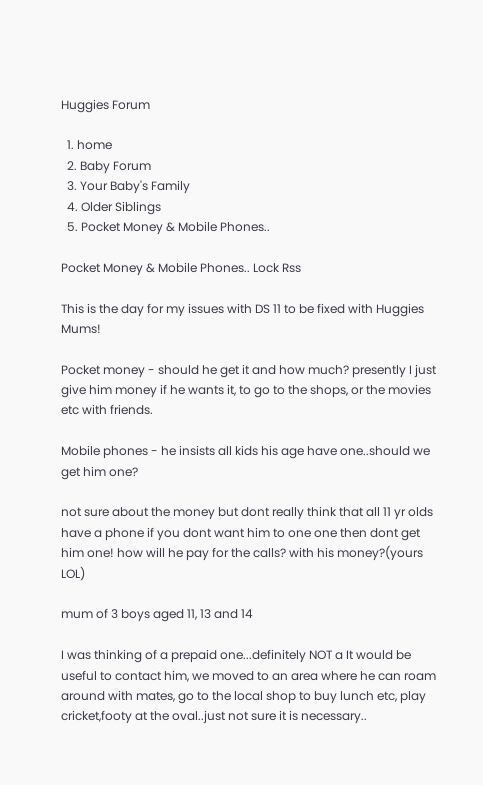Huggies Forum

  1. home
  2. Baby Forum
  3. Your Baby's Family
  4. Older Siblings
  5. Pocket Money & Mobile Phones..

Pocket Money & Mobile Phones.. Lock Rss

This is the day for my issues with DS 11 to be fixed with Huggies Mums!

Pocket money - should he get it and how much? presently I just give him money if he wants it, to go to the shops, or the movies etc with friends.

Mobile phones - he insists all kids his age have one..should we get him one?

not sure about the money but dont really think that all 11 yr olds have a phone if you dont want him to one one then dont get him one! how will he pay for the calls? with his money?(yours LOL)

mum of 3 boys aged 11, 13 and 14

I was thinking of a prepaid one...definitely NOT a It would be useful to contact him, we moved to an area where he can roam around with mates, go to the local shop to buy lunch etc, play cricket,footy at the oval..just not sure it is necessary..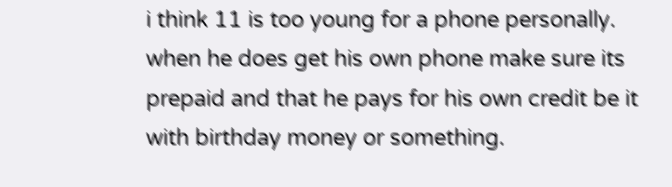i think 11 is too young for a phone personally. when he does get his own phone make sure its prepaid and that he pays for his own credit be it with birthday money or something.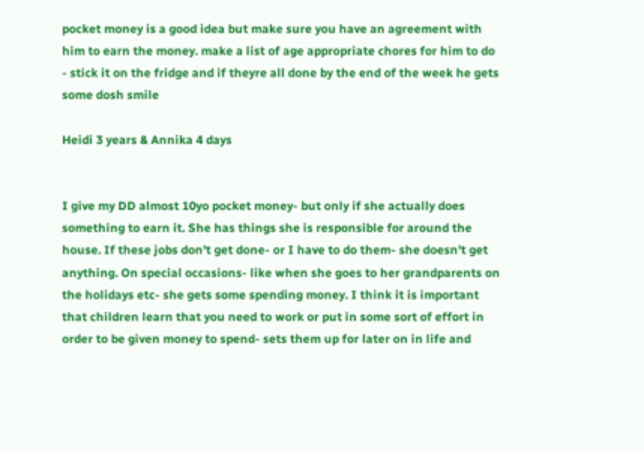pocket money is a good idea but make sure you have an agreement with him to earn the money. make a list of age appropriate chores for him to do - stick it on the fridge and if theyre all done by the end of the week he gets some dosh smile

Heidi 3 years & Annika 4 days


I give my DD almost 10yo pocket money- but only if she actually does something to earn it. She has things she is responsible for around the house. If these jobs don't get done- or I have to do them- she doesn't get anything. On special occasions- like when she goes to her grandparents on the holidays etc- she gets some spending money. I think it is important that children learn that you need to work or put in some sort of effort in order to be given money to spend- sets them up for later on in life and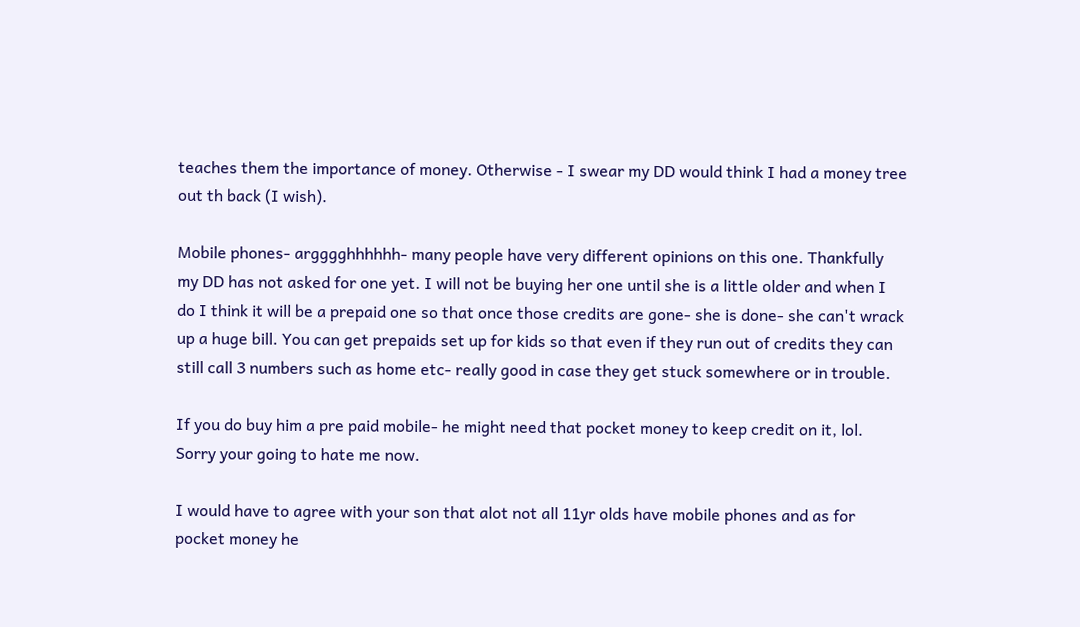teaches them the importance of money. Otherwise - I swear my DD would think I had a money tree out th back (I wish).

Mobile phones- argggghhhhhh- many people have very different opinions on this one. Thankfully my DD has not asked for one yet. I will not be buying her one until she is a little older and when I do I think it will be a prepaid one so that once those credits are gone- she is done- she can't wrack up a huge bill. You can get prepaids set up for kids so that even if they run out of credits they can still call 3 numbers such as home etc- really good in case they get stuck somewhere or in trouble.

If you do buy him a pre paid mobile- he might need that pocket money to keep credit on it, lol.
Sorry your going to hate me now.

I would have to agree with your son that alot not all 11yr olds have mobile phones and as for pocket money he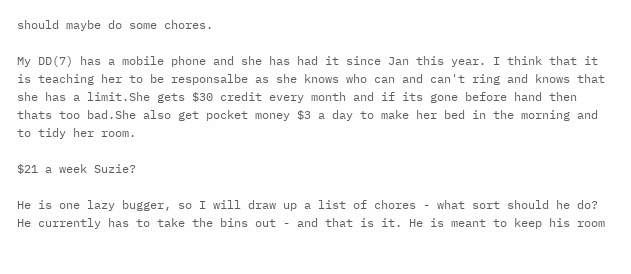should maybe do some chores.

My DD(7) has a mobile phone and she has had it since Jan this year. I think that it is teaching her to be responsalbe as she knows who can and can't ring and knows that she has a limit.She gets $30 credit every month and if its gone before hand then thats too bad.She also get pocket money $3 a day to make her bed in the morning and to tidy her room.

$21 a week Suzie?

He is one lazy bugger, so I will draw up a list of chores - what sort should he do? He currently has to take the bins out - and that is it. He is meant to keep his room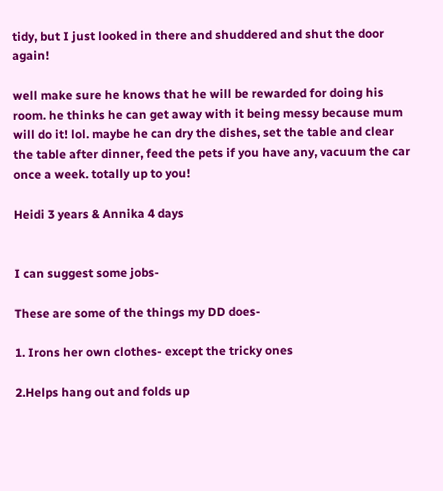tidy, but I just looked in there and shuddered and shut the door again!

well make sure he knows that he will be rewarded for doing his room. he thinks he can get away with it being messy because mum will do it! lol. maybe he can dry the dishes, set the table and clear the table after dinner, feed the pets if you have any, vacuum the car once a week. totally up to you!

Heidi 3 years & Annika 4 days


I can suggest some jobs-

These are some of the things my DD does-

1. Irons her own clothes- except the tricky ones

2.Helps hang out and folds up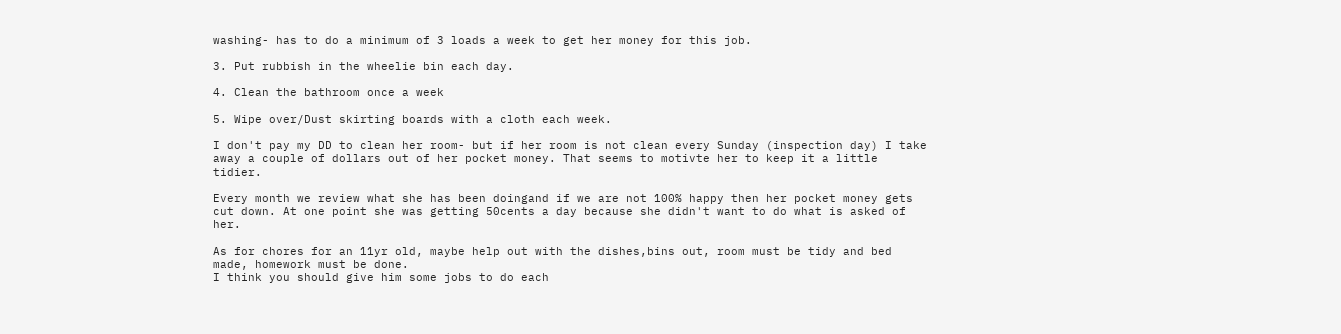washing- has to do a minimum of 3 loads a week to get her money for this job.

3. Put rubbish in the wheelie bin each day.

4. Clean the bathroom once a week

5. Wipe over/Dust skirting boards with a cloth each week.

I don't pay my DD to clean her room- but if her room is not clean every Sunday (inspection day) I take away a couple of dollars out of her pocket money. That seems to motivte her to keep it a little tidier.

Every month we review what she has been doingand if we are not 100% happy then her pocket money gets cut down. At one point she was getting 50cents a day because she didn't want to do what is asked of her.

As for chores for an 11yr old, maybe help out with the dishes,bins out, room must be tidy and bed made, homework must be done.
I think you should give him some jobs to do each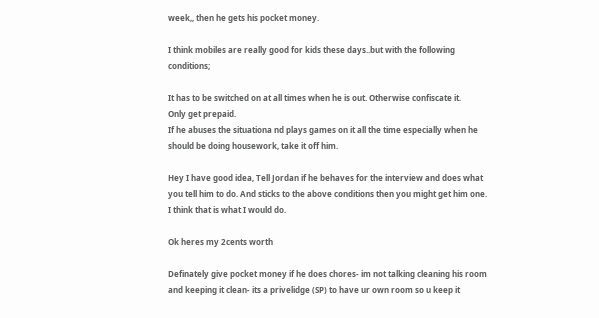week,, then he gets his pocket money.

I think mobiles are really good for kids these days..but with the following conditions;

It has to be switched on at all times when he is out. Otherwise confiscate it.
Only get prepaid.
If he abuses the situationa nd plays games on it all the time especially when he should be doing housework, take it off him.

Hey I have good idea, Tell Jordan if he behaves for the interview and does what you tell him to do. And sticks to the above conditions then you might get him one.
I think that is what I would do.

Ok heres my 2cents worth

Definately give pocket money if he does chores- im not talking cleaning his room and keeping it clean- its a privelidge (SP) to have ur own room so u keep it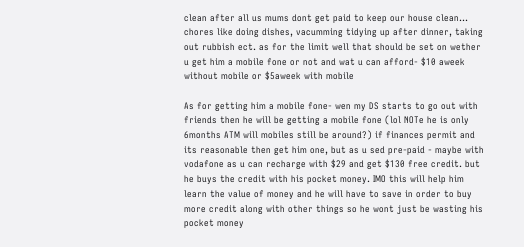clean after all us mums dont get paid to keep our house clean...
chores like doing dishes, vacumming tidying up after dinner, taking out rubbish ect. as for the limit well that should be set on wether u get him a mobile fone or not and wat u can afford- $10 aweek without mobile or $5aweek with mobile

As for getting him a mobile fone- wen my DS starts to go out with friends then he will be getting a mobile fone (lol NOTe he is only 6months ATM will mobiles still be around?) if finances permit and its reasonable then get him one, but as u sed pre-paid - maybe with vodafone as u can recharge with $29 and get $130 free credit. but he buys the credit with his pocket money. IMO this will help him learn the value of money and he will have to save in order to buy more credit along with other things so he wont just be wasting his pocket money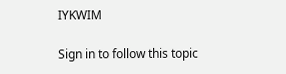IYKWIM

Sign in to follow this topic